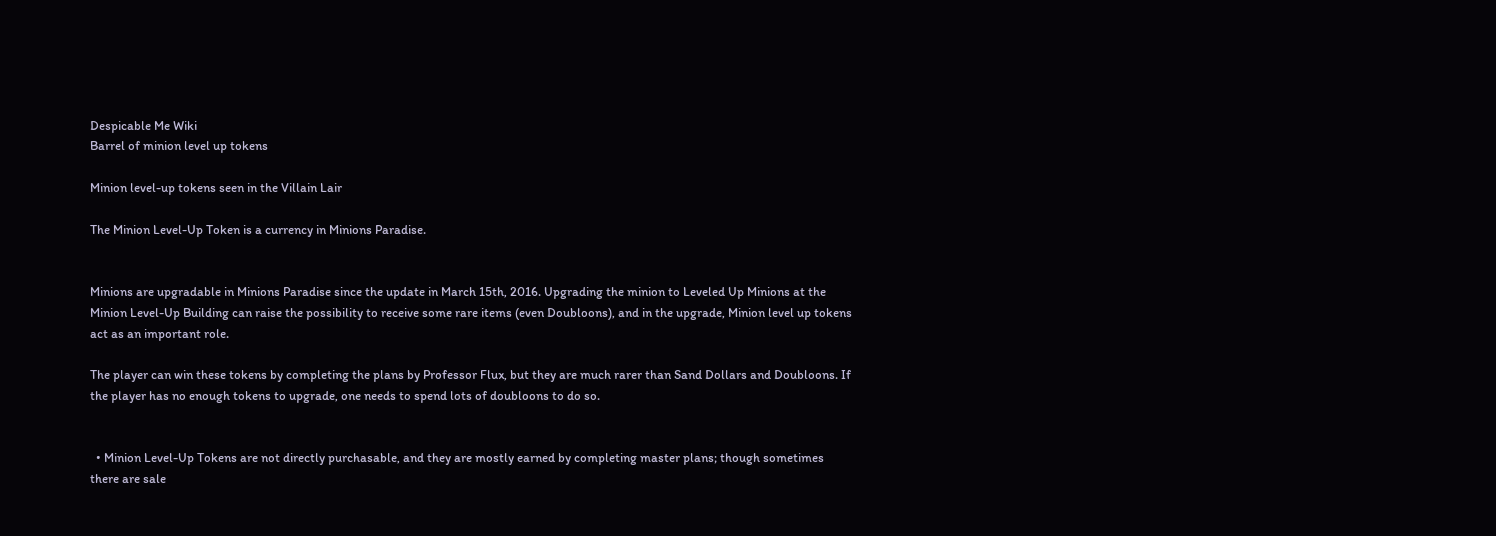Despicable Me Wiki
Barrel of minion level up tokens

Minion level-up tokens seen in the Villain Lair

The Minion Level-Up Token is a currency in Minions Paradise.


Minions are upgradable in Minions Paradise since the update in March 15th, 2016. Upgrading the minion to Leveled Up Minions at the Minion Level-Up Building can raise the possibility to receive some rare items (even Doubloons), and in the upgrade, Minion level up tokens act as an important role.

The player can win these tokens by completing the plans by Professor Flux, but they are much rarer than Sand Dollars and Doubloons. If the player has no enough tokens to upgrade, one needs to spend lots of doubloons to do so.


  • Minion Level-Up Tokens are not directly purchasable, and they are mostly earned by completing master plans; though sometimes there are sale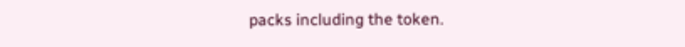packs including the token.